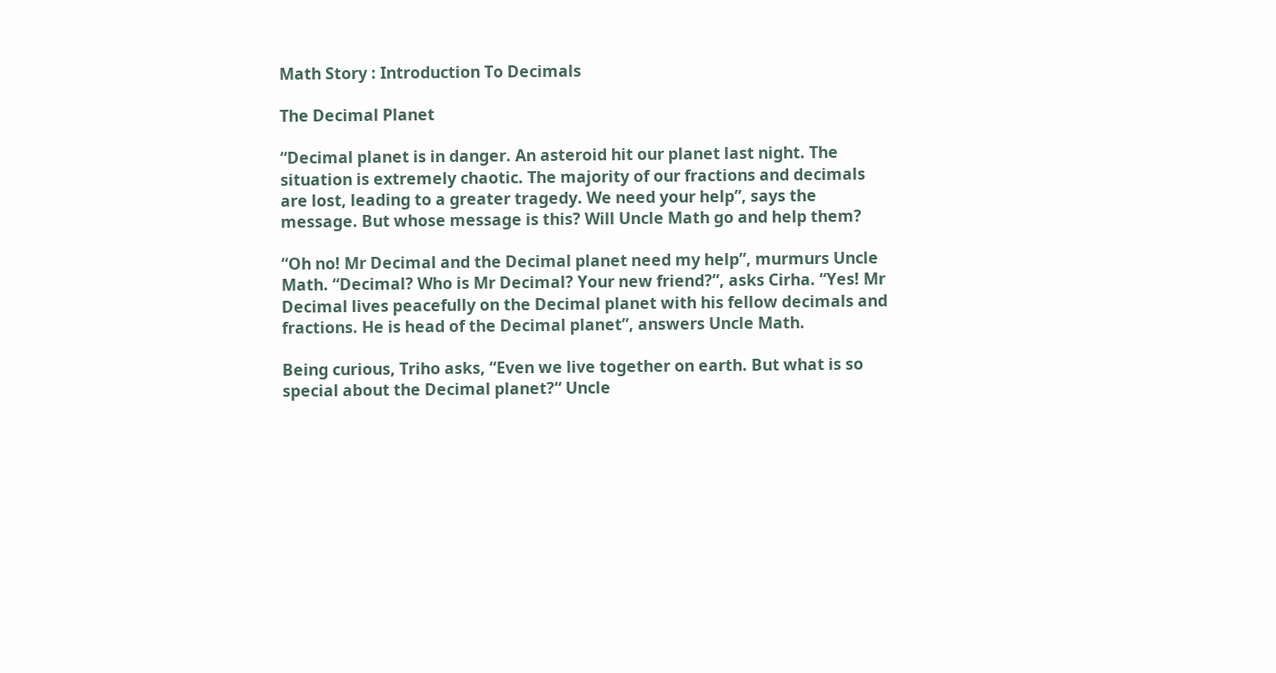Math Story : Introduction To Decimals

The Decimal Planet

“Decimal planet is in danger. An asteroid hit our planet last night. The situation is extremely chaotic. The majority of our fractions and decimals are lost, leading to a greater tragedy. We need your help”, says the message. But whose message is this? Will Uncle Math go and help them?

“Oh no! Mr Decimal and the Decimal planet need my help”, murmurs Uncle Math. “Decimal? Who is Mr Decimal? Your new friend?”, asks Cirha. “Yes! Mr Decimal lives peacefully on the Decimal planet with his fellow decimals and fractions. He is head of the Decimal planet”, answers Uncle Math.

Being curious, Triho asks, “Even we live together on earth. But what is so special about the Decimal planet?“ Uncle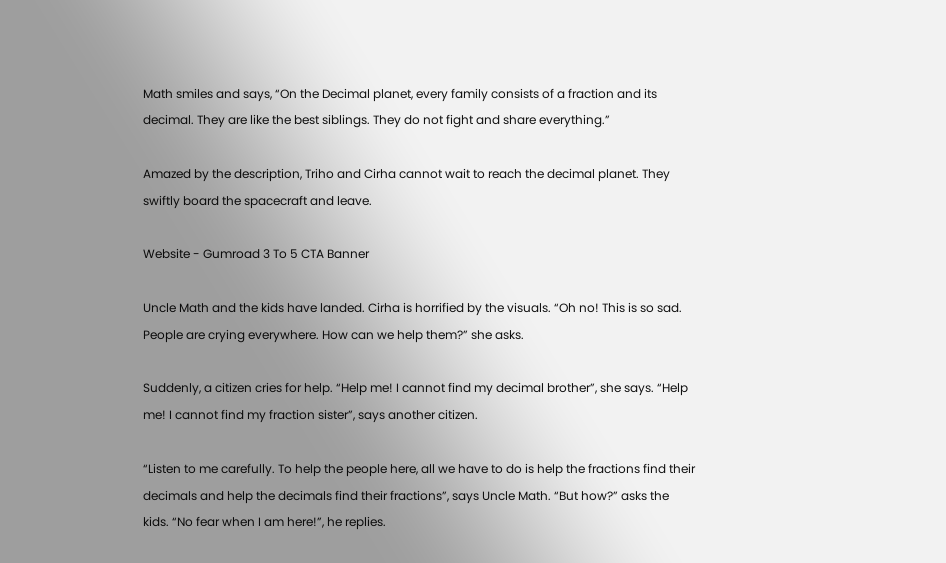Math smiles and says, “On the Decimal planet, every family consists of a fraction and its decimal. They are like the best siblings. They do not fight and share everything.”

Amazed by the description, Triho and Cirha cannot wait to reach the decimal planet. They swiftly board the spacecraft and leave.

Website - Gumroad 3 To 5 CTA Banner

Uncle Math and the kids have landed. Cirha is horrified by the visuals. “Oh no! This is so sad. People are crying everywhere. How can we help them?” she asks.

Suddenly, a citizen cries for help. “Help me! I cannot find my decimal brother”, she says. “Help me! I cannot find my fraction sister”, says another citizen.

“Listen to me carefully. To help the people here, all we have to do is help the fractions find their decimals and help the decimals find their fractions”, says Uncle Math. “But how?” asks the kids. “No fear when I am here!”, he replies.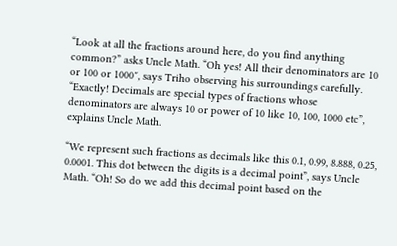“Look at all the fractions around here, do you find anything common?” asks Uncle Math. “Oh yes! All their denominators are 10 or 100 or 1000″, says Triho observing his surroundings carefully. “Exactly! Decimals are special types of fractions whose denominators are always 10 or power of 10 like 10, 100, 1000 etc”, explains Uncle Math.

“We represent such fractions as decimals like this 0.1, 0.99, 8.888, 0.25, 0.0001. This dot between the digits is a decimal point”, says Uncle Math. “Oh! So do we add this decimal point based on the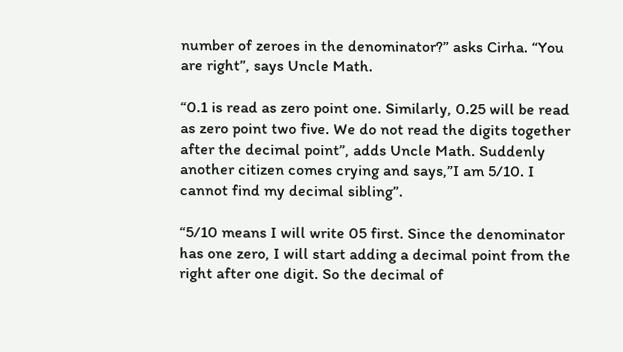number of zeroes in the denominator?” asks Cirha. “You are right”, says Uncle Math.

“0.1 is read as zero point one. Similarly, 0.25 will be read as zero point two five. We do not read the digits together after the decimal point”, adds Uncle Math. Suddenly another citizen comes crying and says,”I am 5/10. I cannot find my decimal sibling”.

“5/10 means I will write 05 first. Since the denominator has one zero, I will start adding a decimal point from the right after one digit. So the decimal of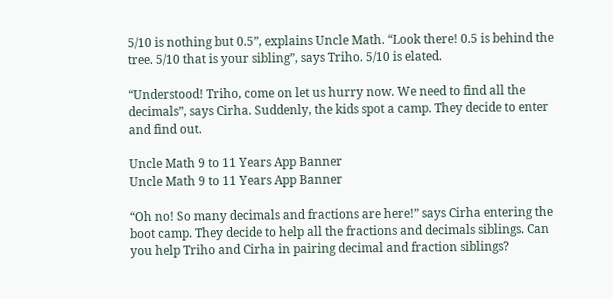5/10 is nothing but 0.5”, explains Uncle Math. “Look there! 0.5 is behind the tree. 5/10 that is your sibling”, says Triho. 5/10 is elated.

“Understood! Triho, come on let us hurry now. We need to find all the decimals”, says Cirha. Suddenly, the kids spot a camp. They decide to enter and find out.

Uncle Math 9 to 11 Years App Banner
Uncle Math 9 to 11 Years App Banner

“Oh no! So many decimals and fractions are here!” says Cirha entering the boot camp. They decide to help all the fractions and decimals siblings. Can you help Triho and Cirha in pairing decimal and fraction siblings?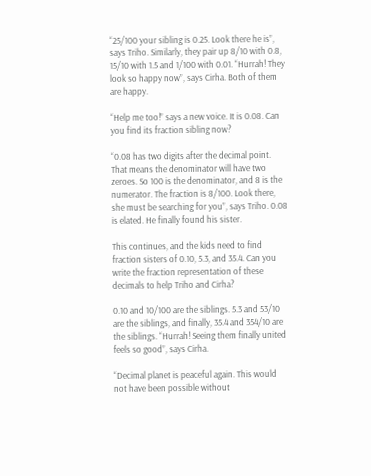“25/100 your sibling is 0.25. Look there he is”, says Triho. Similarly, they pair up 8/10 with 0.8, 15/10 with 1.5 and 1/100 with 0.01. “Hurrah! They look so happy now”, says Cirha. Both of them are happy.

“Help me too!” says a new voice. It is 0.08. Can you find its fraction sibling now?

“0.08 has two digits after the decimal point. That means the denominator will have two zeroes. So 100 is the denominator, and 8 is the numerator. The fraction is 8/100. Look there, she must be searching for you”, says Triho. 0.08 is elated. He finally found his sister.

This continues, and the kids need to find fraction sisters of 0.10, 5.3, and 35.4. Can you write the fraction representation of these decimals to help Triho and Cirha?

0.10 and 10/100 are the siblings. 5.3 and 53/10 are the siblings, and finally, 35.4 and 354/10 are the siblings. “Hurrah! Seeing them finally united feels so good”, says Cirha.

“Decimal planet is peaceful again. This would not have been possible without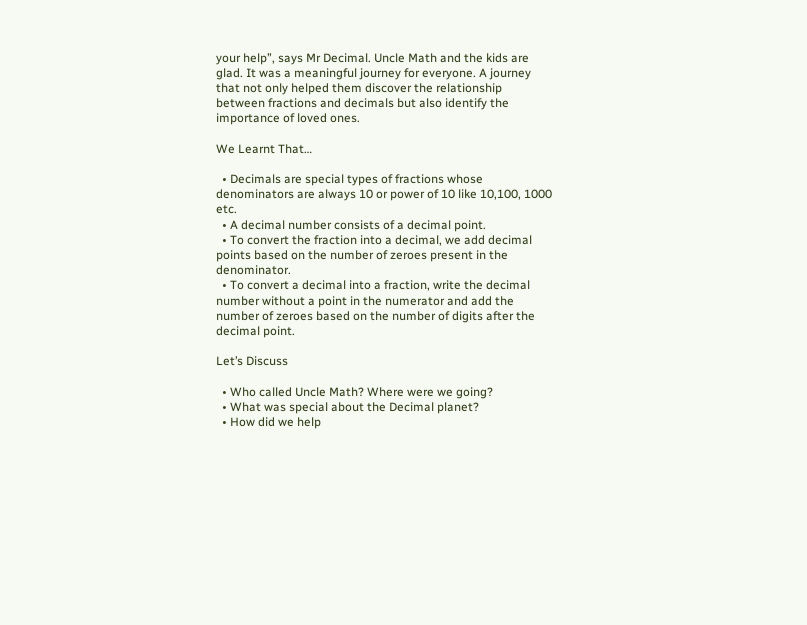your help”, says Mr Decimal. Uncle Math and the kids are glad. It was a meaningful journey for everyone. A journey that not only helped them discover the relationship between fractions and decimals but also identify the importance of loved ones.

We Learnt That…

  • Decimals are special types of fractions whose denominators are always 10 or power of 10 like 10,100, 1000 etc.
  • A decimal number consists of a decimal point.
  • To convert the fraction into a decimal, we add decimal points based on the number of zeroes present in the denominator.
  • To convert a decimal into a fraction, write the decimal number without a point in the numerator and add the number of zeroes based on the number of digits after the decimal point.

Let’s Discuss

  • Who called Uncle Math? Where were we going?
  • What was special about the Decimal planet?
  • How did we help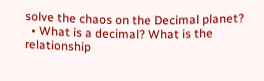solve the chaos on the Decimal planet?
  • What is a decimal? What is the relationship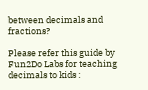between decimals and fractions?

Please refer this guide by Fun2Do Labs for teaching decimals to kids :